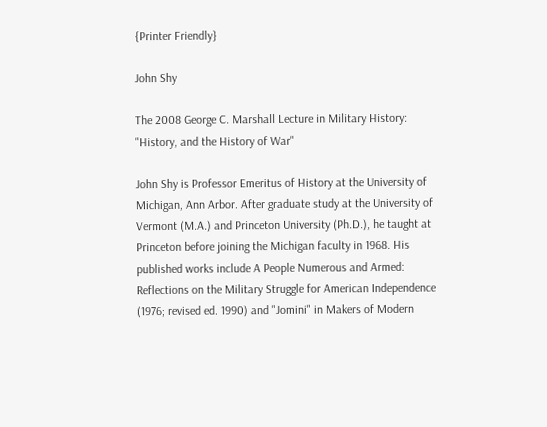{Printer Friendly}

John Shy

The 2008 George C. Marshall Lecture in Military History: "History, and the History of War"

John Shy is Professor Emeritus of History at the University of Michigan, Ann Arbor. After graduate study at the University of Vermont (M.A.) and Princeton University (Ph.D.), he taught at Princeton before joining the Michigan faculty in 1968. His published works include A People Numerous and Armed: Reflections on the Military Struggle for American Independence (1976; revised ed. 1990) and "Jomini" in Makers of Modern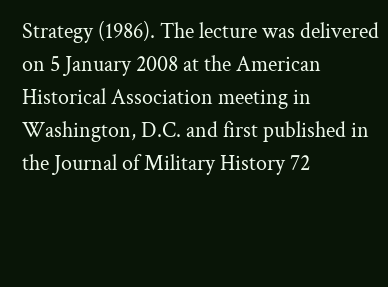Strategy (1986). The lecture was delivered on 5 January 2008 at the American Historical Association meeting in Washington, D.C. and first published in the Journal of Military History 72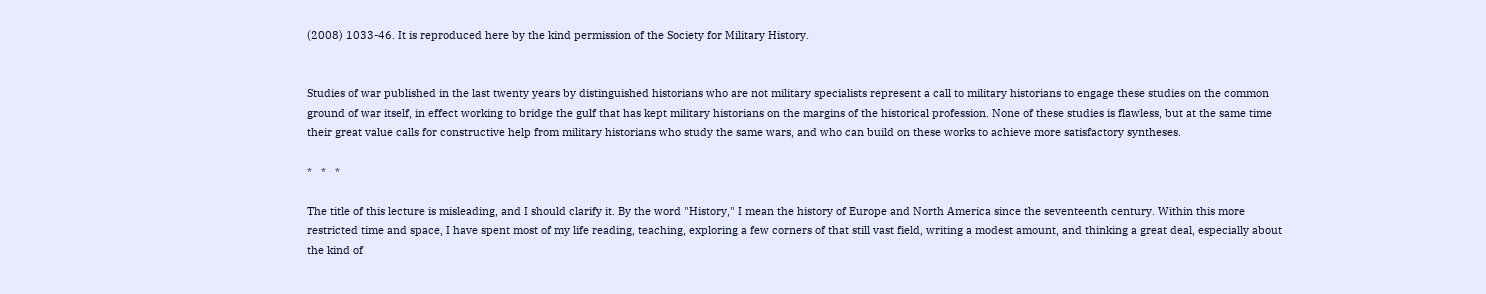(2008) 1033-46. It is reproduced here by the kind permission of the Society for Military History.


Studies of war published in the last twenty years by distinguished historians who are not military specialists represent a call to military historians to engage these studies on the common ground of war itself, in effect working to bridge the gulf that has kept military historians on the margins of the historical profession. None of these studies is flawless, but at the same time their great value calls for constructive help from military historians who study the same wars, and who can build on these works to achieve more satisfactory syntheses.

*   *   *

The title of this lecture is misleading, and I should clarify it. By the word "History," I mean the history of Europe and North America since the seventeenth century. Within this more restricted time and space, I have spent most of my life reading, teaching, exploring a few corners of that still vast field, writing a modest amount, and thinking a great deal, especially about the kind of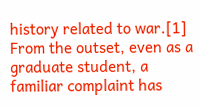history related to war.[1] From the outset, even as a graduate student, a familiar complaint has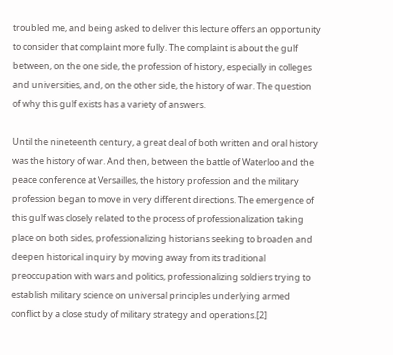troubled me, and being asked to deliver this lecture offers an opportunity to consider that complaint more fully. The complaint is about the gulf between, on the one side, the profession of history, especially in colleges and universities, and, on the other side, the history of war. The question of why this gulf exists has a variety of answers.

Until the nineteenth century, a great deal of both written and oral history was the history of war. And then, between the battle of Waterloo and the peace conference at Versailles, the history profession and the military profession began to move in very different directions. The emergence of this gulf was closely related to the process of professionalization taking place on both sides, professionalizing historians seeking to broaden and deepen historical inquiry by moving away from its traditional preoccupation with wars and politics, professionalizing soldiers trying to establish military science on universal principles underlying armed conflict by a close study of military strategy and operations.[2]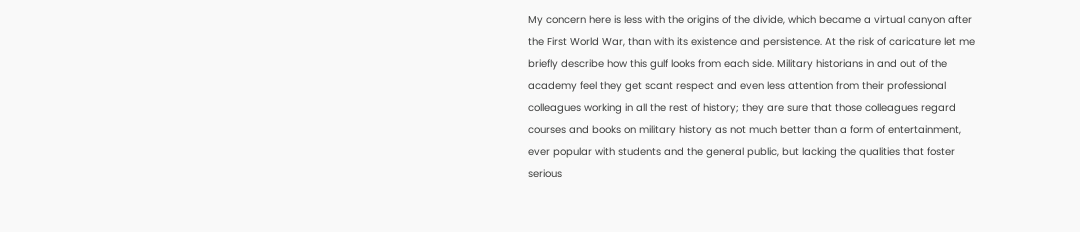My concern here is less with the origins of the divide, which became a virtual canyon after the First World War, than with its existence and persistence. At the risk of caricature let me briefly describe how this gulf looks from each side. Military historians in and out of the academy feel they get scant respect and even less attention from their professional colleagues working in all the rest of history; they are sure that those colleagues regard courses and books on military history as not much better than a form of entertainment, ever popular with students and the general public, but lacking the qualities that foster serious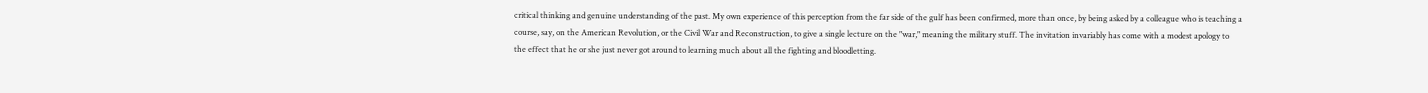critical thinking and genuine understanding of the past. My own experience of this perception from the far side of the gulf has been confirmed, more than once, by being asked by a colleague who is teaching a course, say, on the American Revolution, or the Civil War and Reconstruction, to give a single lecture on the "war," meaning the military stuff. The invitation invariably has come with a modest apology to the effect that he or she just never got around to learning much about all the fighting and bloodletting.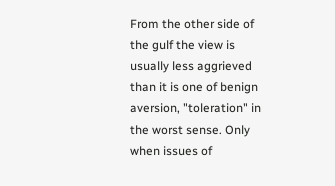From the other side of the gulf the view is usually less aggrieved than it is one of benign aversion, "toleration" in the worst sense. Only when issues of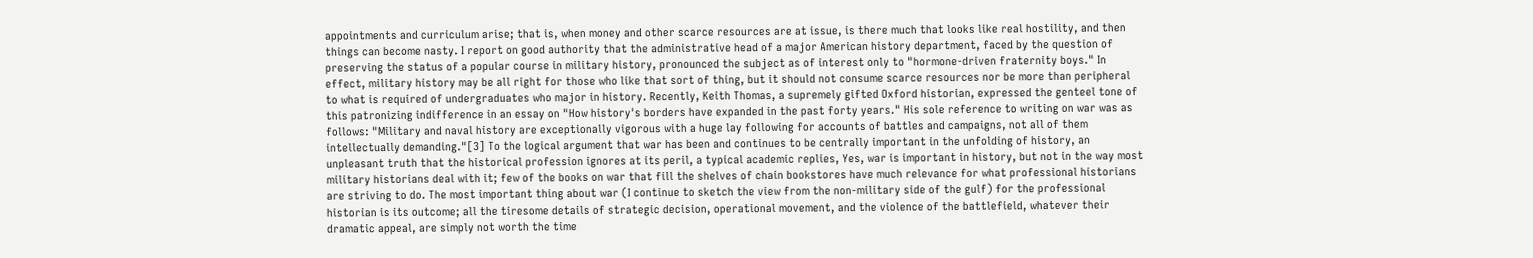appointments and curriculum arise; that is, when money and other scarce resources are at issue, is there much that looks like real hostility, and then things can become nasty. I report on good authority that the administrative head of a major American history department, faced by the question of preserving the status of a popular course in military history, pronounced the subject as of interest only to "hormone-driven fraternity boys." In effect, military history may be all right for those who like that sort of thing, but it should not consume scarce resources nor be more than peripheral to what is required of undergraduates who major in history. Recently, Keith Thomas, a supremely gifted Oxford historian, expressed the genteel tone of this patronizing indifference in an essay on "How history's borders have expanded in the past forty years." His sole reference to writing on war was as follows: "Military and naval history are exceptionally vigorous with a huge lay following for accounts of battles and campaigns, not all of them intellectually demanding."[3] To the logical argument that war has been and continues to be centrally important in the unfolding of history, an unpleasant truth that the historical profession ignores at its peril, a typical academic replies, Yes, war is important in history, but not in the way most military historians deal with it; few of the books on war that fill the shelves of chain bookstores have much relevance for what professional historians are striving to do. The most important thing about war (I continue to sketch the view from the non-military side of the gulf) for the professional historian is its outcome; all the tiresome details of strategic decision, operational movement, and the violence of the battlefield, whatever their dramatic appeal, are simply not worth the time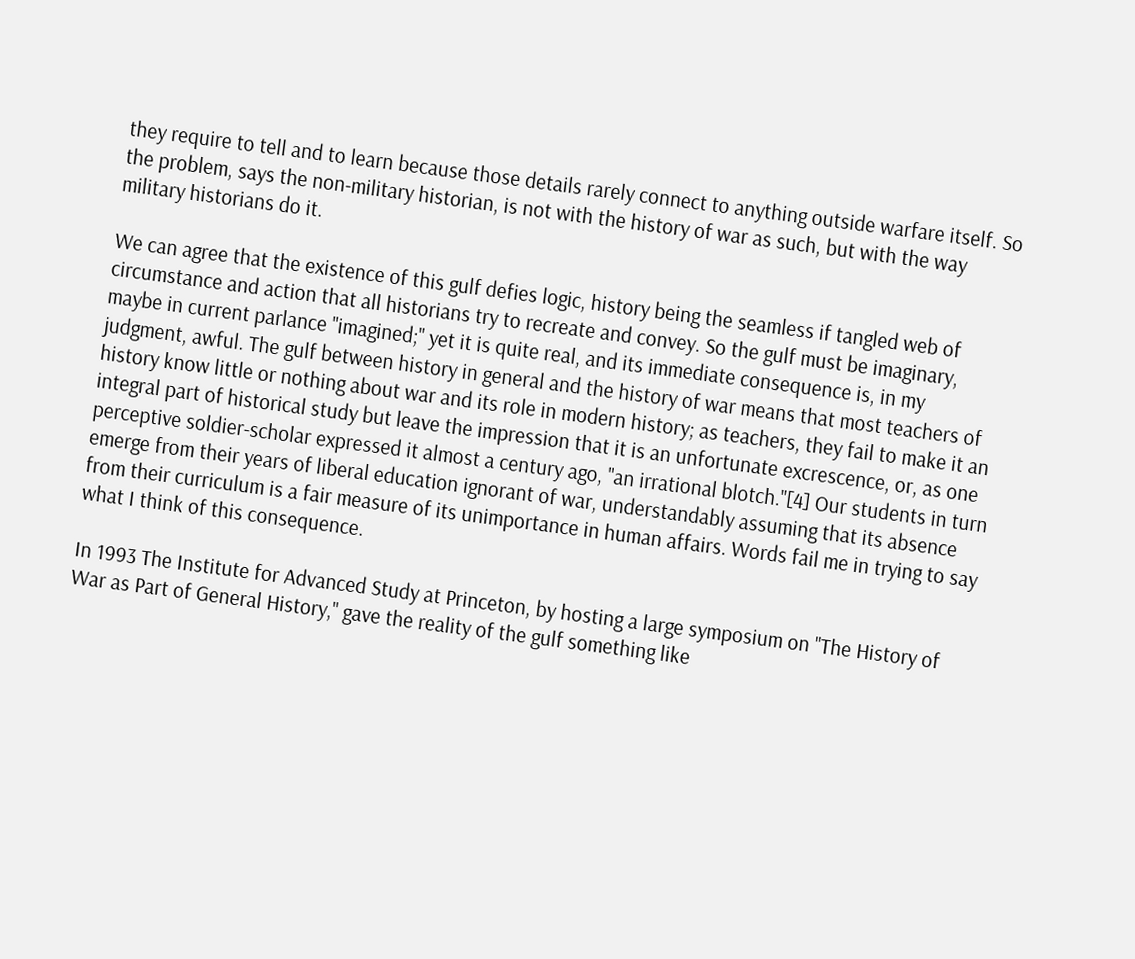they require to tell and to learn because those details rarely connect to anything outside warfare itself. So the problem, says the non-military historian, is not with the history of war as such, but with the way military historians do it.

We can agree that the existence of this gulf defies logic, history being the seamless if tangled web of circumstance and action that all historians try to recreate and convey. So the gulf must be imaginary, maybe in current parlance "imagined;" yet it is quite real, and its immediate consequence is, in my judgment, awful. The gulf between history in general and the history of war means that most teachers of history know little or nothing about war and its role in modern history; as teachers, they fail to make it an integral part of historical study but leave the impression that it is an unfortunate excrescence, or, as one perceptive soldier-scholar expressed it almost a century ago, "an irrational blotch."[4] Our students in turn emerge from their years of liberal education ignorant of war, understandably assuming that its absence from their curriculum is a fair measure of its unimportance in human affairs. Words fail me in trying to say what I think of this consequence.

In 1993 The Institute for Advanced Study at Princeton, by hosting a large symposium on "The History of War as Part of General History," gave the reality of the gulf something like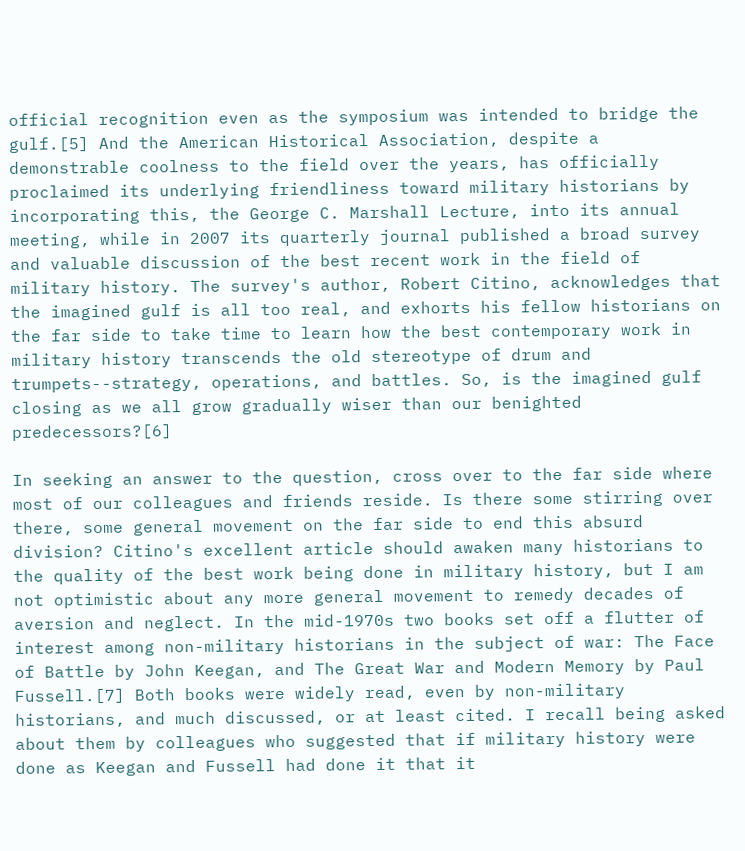official recognition even as the symposium was intended to bridge the gulf.[5] And the American Historical Association, despite a demonstrable coolness to the field over the years, has officially proclaimed its underlying friendliness toward military historians by incorporating this, the George C. Marshall Lecture, into its annual meeting, while in 2007 its quarterly journal published a broad survey and valuable discussion of the best recent work in the field of military history. The survey's author, Robert Citino, acknowledges that the imagined gulf is all too real, and exhorts his fellow historians on the far side to take time to learn how the best contemporary work in military history transcends the old stereotype of drum and trumpets--strategy, operations, and battles. So, is the imagined gulf closing as we all grow gradually wiser than our benighted predecessors?[6]

In seeking an answer to the question, cross over to the far side where most of our colleagues and friends reside. Is there some stirring over there, some general movement on the far side to end this absurd division? Citino's excellent article should awaken many historians to the quality of the best work being done in military history, but I am not optimistic about any more general movement to remedy decades of aversion and neglect. In the mid-1970s two books set off a flutter of interest among non-military historians in the subject of war: The Face of Battle by John Keegan, and The Great War and Modern Memory by Paul Fussell.[7] Both books were widely read, even by non-military historians, and much discussed, or at least cited. I recall being asked about them by colleagues who suggested that if military history were done as Keegan and Fussell had done it that it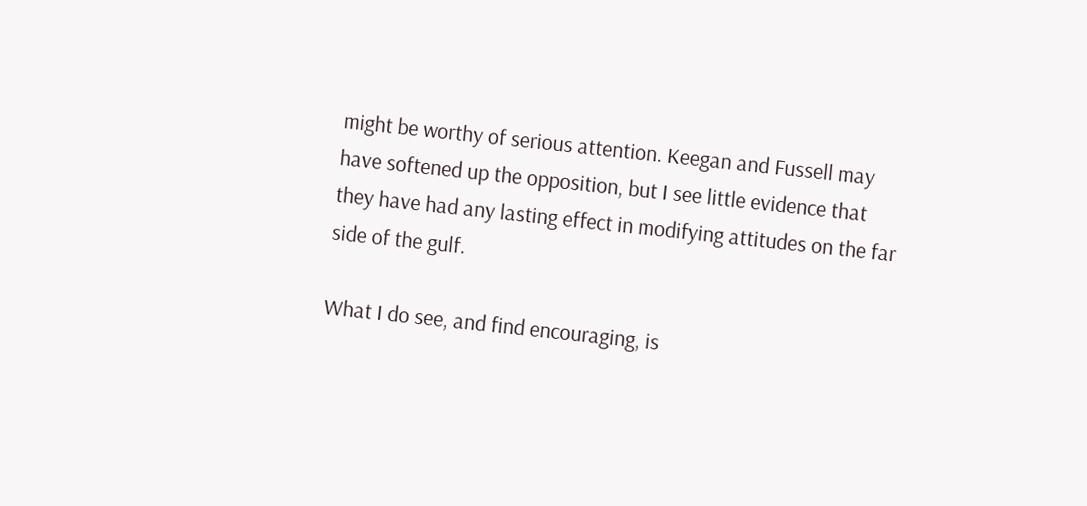might be worthy of serious attention. Keegan and Fussell may have softened up the opposition, but I see little evidence that they have had any lasting effect in modifying attitudes on the far side of the gulf.

What I do see, and find encouraging, is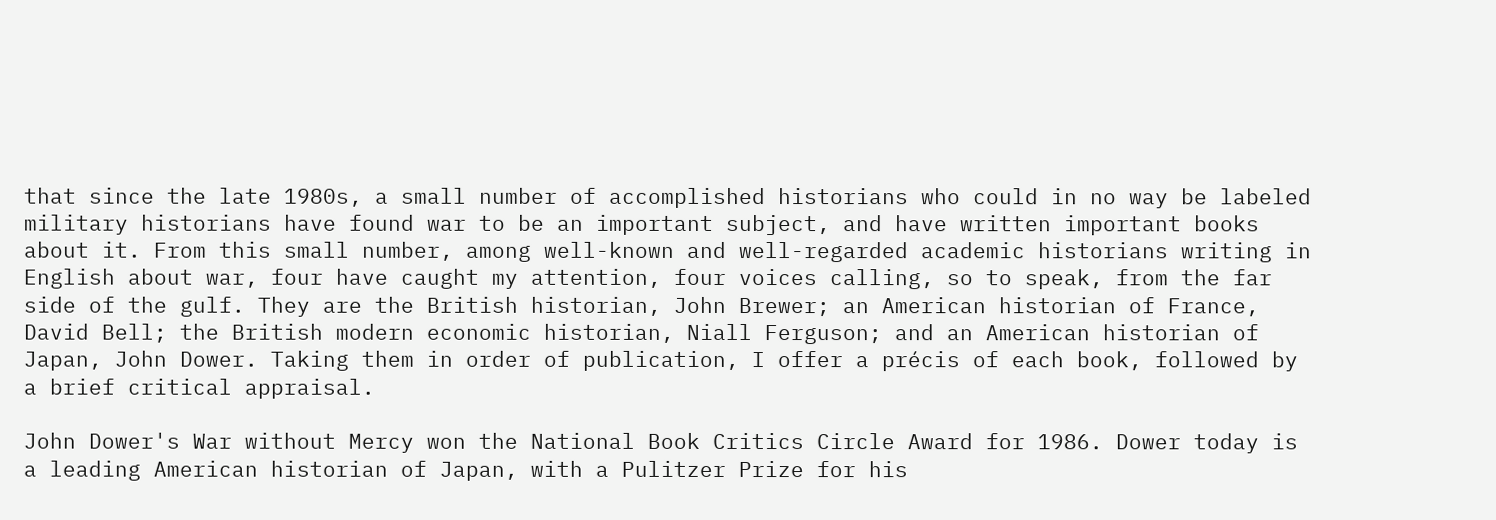that since the late 1980s, a small number of accomplished historians who could in no way be labeled military historians have found war to be an important subject, and have written important books about it. From this small number, among well-known and well-regarded academic historians writing in English about war, four have caught my attention, four voices calling, so to speak, from the far side of the gulf. They are the British historian, John Brewer; an American historian of France, David Bell; the British modern economic historian, Niall Ferguson; and an American historian of Japan, John Dower. Taking them in order of publication, I offer a précis of each book, followed by a brief critical appraisal.

John Dower's War without Mercy won the National Book Critics Circle Award for 1986. Dower today is a leading American historian of Japan, with a Pulitzer Prize for his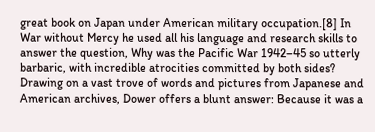great book on Japan under American military occupation.[8] In War without Mercy he used all his language and research skills to answer the question, Why was the Pacific War 1942–45 so utterly barbaric, with incredible atrocities committed by both sides? Drawing on a vast trove of words and pictures from Japanese and American archives, Dower offers a blunt answer: Because it was a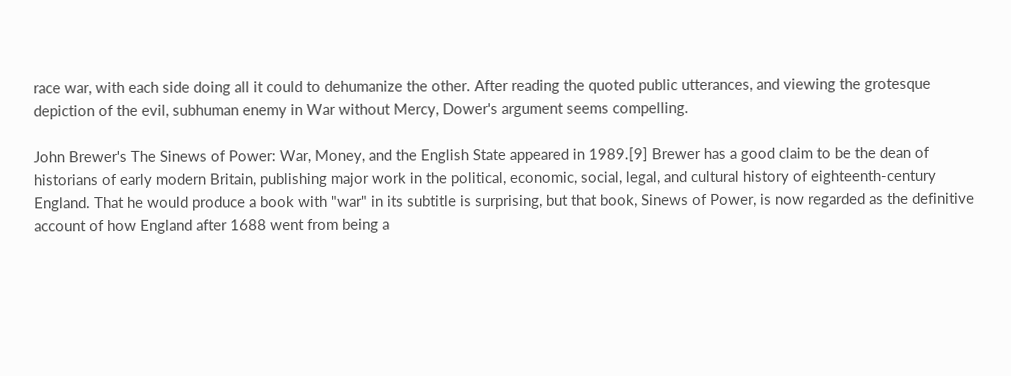race war, with each side doing all it could to dehumanize the other. After reading the quoted public utterances, and viewing the grotesque depiction of the evil, subhuman enemy in War without Mercy, Dower's argument seems compelling.

John Brewer's The Sinews of Power: War, Money, and the English State appeared in 1989.[9] Brewer has a good claim to be the dean of historians of early modern Britain, publishing major work in the political, economic, social, legal, and cultural history of eighteenth-century England. That he would produce a book with "war" in its subtitle is surprising, but that book, Sinews of Power, is now regarded as the definitive account of how England after 1688 went from being a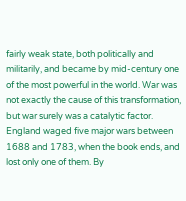fairly weak state, both politically and militarily, and became by mid-century one of the most powerful in the world. War was not exactly the cause of this transformation, but war surely was a catalytic factor. England waged five major wars between 1688 and 1783, when the book ends, and lost only one of them. By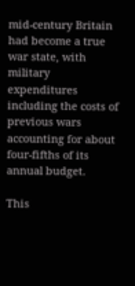mid-century Britain had become a true war state, with military expenditures including the costs of previous wars accounting for about four-fifths of its annual budget.

This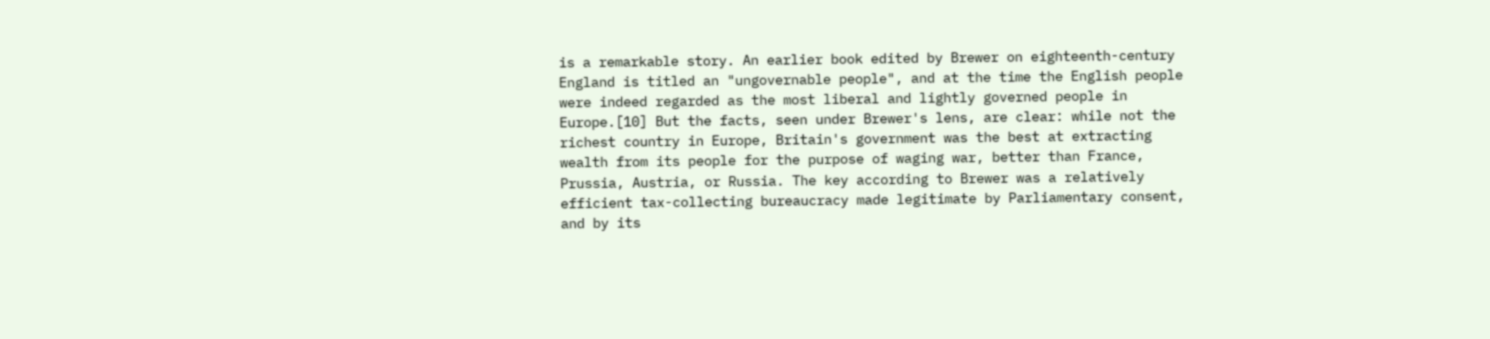is a remarkable story. An earlier book edited by Brewer on eighteenth-century England is titled an "ungovernable people", and at the time the English people were indeed regarded as the most liberal and lightly governed people in Europe.[10] But the facts, seen under Brewer's lens, are clear: while not the richest country in Europe, Britain's government was the best at extracting wealth from its people for the purpose of waging war, better than France, Prussia, Austria, or Russia. The key according to Brewer was a relatively efficient tax-collecting bureaucracy made legitimate by Parliamentary consent, and by its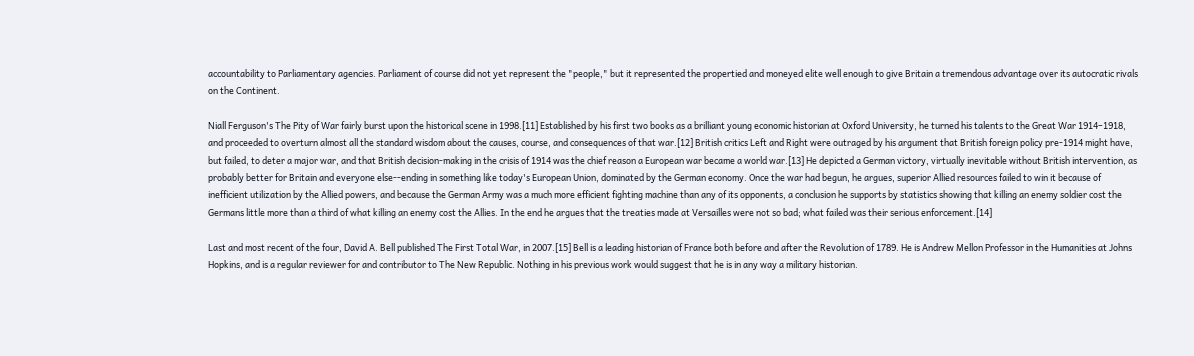accountability to Parliamentary agencies. Parliament of course did not yet represent the "people," but it represented the propertied and moneyed elite well enough to give Britain a tremendous advantage over its autocratic rivals on the Continent.

Niall Ferguson's The Pity of War fairly burst upon the historical scene in 1998.[11] Established by his first two books as a brilliant young economic historian at Oxford University, he turned his talents to the Great War 1914–1918, and proceeded to overturn almost all the standard wisdom about the causes, course, and consequences of that war.[12] British critics Left and Right were outraged by his argument that British foreign policy pre-1914 might have, but failed, to deter a major war, and that British decision-making in the crisis of 1914 was the chief reason a European war became a world war.[13] He depicted a German victory, virtually inevitable without British intervention, as probably better for Britain and everyone else--ending in something like today's European Union, dominated by the German economy. Once the war had begun, he argues, superior Allied resources failed to win it because of inefficient utilization by the Allied powers, and because the German Army was a much more efficient fighting machine than any of its opponents, a conclusion he supports by statistics showing that killing an enemy soldier cost the Germans little more than a third of what killing an enemy cost the Allies. In the end he argues that the treaties made at Versailles were not so bad; what failed was their serious enforcement.[14]

Last and most recent of the four, David A. Bell published The First Total War, in 2007.[15] Bell is a leading historian of France both before and after the Revolution of 1789. He is Andrew Mellon Professor in the Humanities at Johns Hopkins, and is a regular reviewer for and contributor to The New Republic. Nothing in his previous work would suggest that he is in any way a military historian.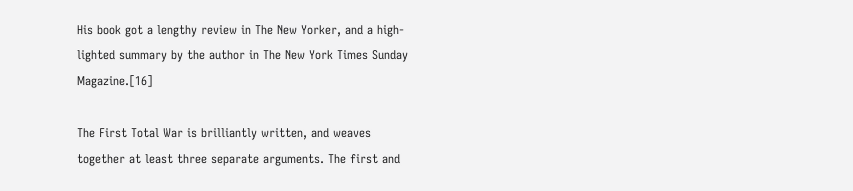His book got a lengthy review in The New Yorker, and a high-lighted summary by the author in The New York Times Sunday Magazine.[16]

The First Total War is brilliantly written, and weaves together at least three separate arguments. The first and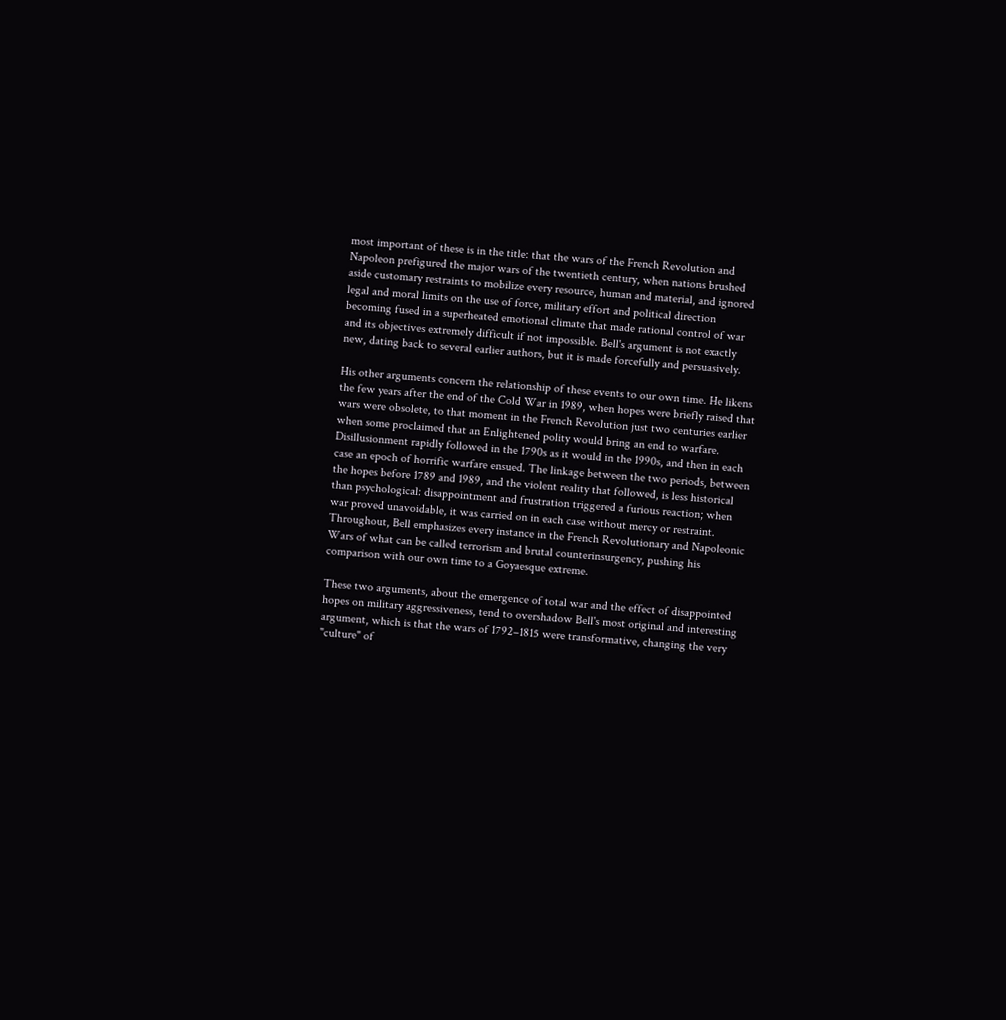most important of these is in the title: that the wars of the French Revolution and Napoleon prefigured the major wars of the twentieth century, when nations brushed aside customary restraints to mobilize every resource, human and material, and ignored legal and moral limits on the use of force, military effort and political direction becoming fused in a superheated emotional climate that made rational control of war and its objectives extremely difficult if not impossible. Bell's argument is not exactly new, dating back to several earlier authors, but it is made forcefully and persuasively.

His other arguments concern the relationship of these events to our own time. He likens the few years after the end of the Cold War in 1989, when hopes were briefly raised that wars were obsolete, to that moment in the French Revolution just two centuries earlier when some proclaimed that an Enlightened polity would bring an end to warfare. Disillusionment rapidly followed in the 1790s as it would in the 1990s, and then in each case an epoch of horrific warfare ensued. The linkage between the two periods, between the hopes before 1789 and 1989, and the violent reality that followed, is less historical than psychological: disappointment and frustration triggered a furious reaction; when war proved unavoidable, it was carried on in each case without mercy or restraint. Throughout, Bell emphasizes every instance in the French Revolutionary and Napoleonic Wars of what can be called terrorism and brutal counterinsurgency, pushing his comparison with our own time to a Goyaesque extreme.

These two arguments, about the emergence of total war and the effect of disappointed hopes on military aggressiveness, tend to overshadow Bell's most original and interesting argument, which is that the wars of 1792–1815 were transformative, changing the very "culture" of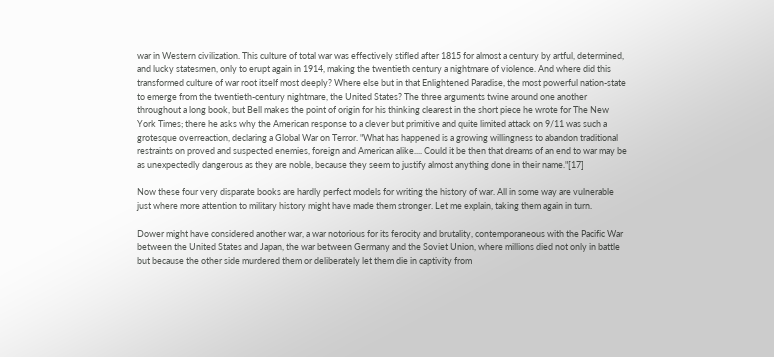war in Western civilization. This culture of total war was effectively stifled after 1815 for almost a century by artful, determined, and lucky statesmen, only to erupt again in 1914, making the twentieth century a nightmare of violence. And where did this transformed culture of war root itself most deeply? Where else but in that Enlightened Paradise, the most powerful nation-state to emerge from the twentieth-century nightmare, the United States? The three arguments twine around one another throughout a long book, but Bell makes the point of origin for his thinking clearest in the short piece he wrote for The New York Times; there he asks why the American response to a clever but primitive and quite limited attack on 9/11 was such a grotesque overreaction, declaring a Global War on Terror. "What has happened is a growing willingness to abandon traditional restraints on proved and suspected enemies, foreign and American alike.... Could it be then that dreams of an end to war may be as unexpectedly dangerous as they are noble, because they seem to justify almost anything done in their name."[17]

Now these four very disparate books are hardly perfect models for writing the history of war. All in some way are vulnerable just where more attention to military history might have made them stronger. Let me explain, taking them again in turn.

Dower might have considered another war, a war notorious for its ferocity and brutality, contemporaneous with the Pacific War between the United States and Japan, the war between Germany and the Soviet Union, where millions died not only in battle but because the other side murdered them or deliberately let them die in captivity from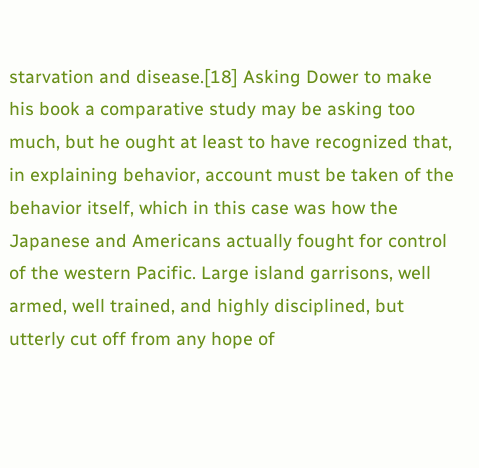starvation and disease.[18] Asking Dower to make his book a comparative study may be asking too much, but he ought at least to have recognized that, in explaining behavior, account must be taken of the behavior itself, which in this case was how the Japanese and Americans actually fought for control of the western Pacific. Large island garrisons, well armed, well trained, and highly disciplined, but utterly cut off from any hope of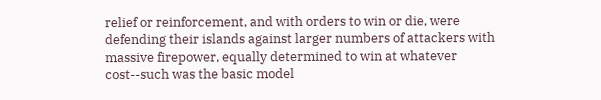relief or reinforcement, and with orders to win or die, were defending their islands against larger numbers of attackers with massive firepower, equally determined to win at whatever cost--such was the basic model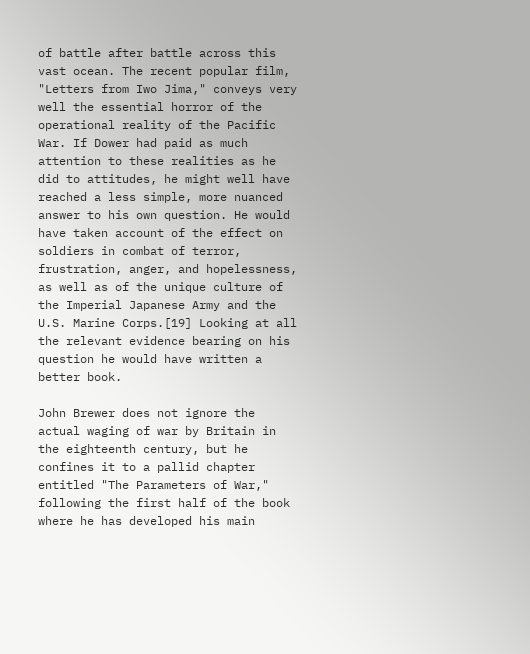of battle after battle across this vast ocean. The recent popular film, "Letters from Iwo Jima," conveys very well the essential horror of the operational reality of the Pacific War. If Dower had paid as much attention to these realities as he did to attitudes, he might well have reached a less simple, more nuanced answer to his own question. He would have taken account of the effect on soldiers in combat of terror, frustration, anger, and hopelessness, as well as of the unique culture of the Imperial Japanese Army and the U.S. Marine Corps.[19] Looking at all the relevant evidence bearing on his question he would have written a better book.

John Brewer does not ignore the actual waging of war by Britain in the eighteenth century, but he confines it to a pallid chapter entitled "The Parameters of War," following the first half of the book where he has developed his main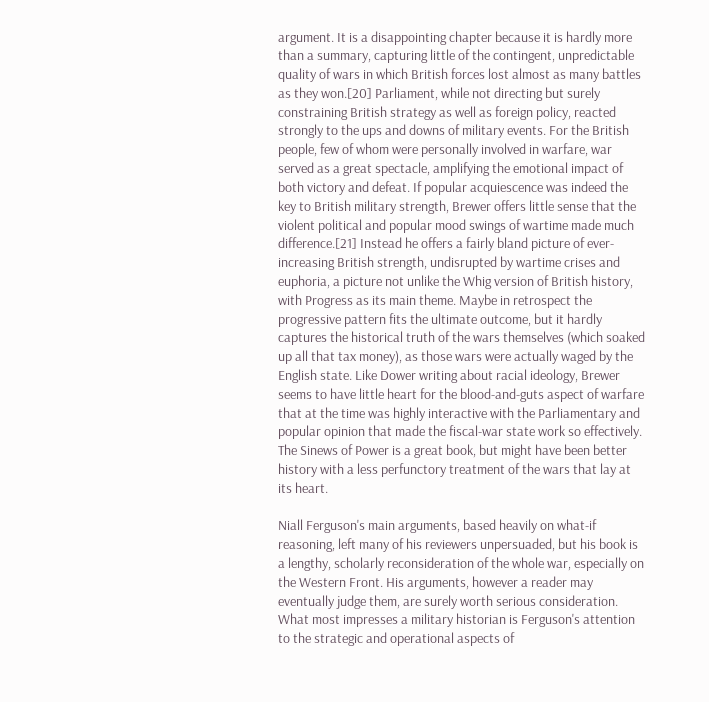argument. It is a disappointing chapter because it is hardly more than a summary, capturing little of the contingent, unpredictable quality of wars in which British forces lost almost as many battles as they won.[20] Parliament, while not directing but surely constraining British strategy as well as foreign policy, reacted strongly to the ups and downs of military events. For the British people, few of whom were personally involved in warfare, war served as a great spectacle, amplifying the emotional impact of both victory and defeat. If popular acquiescence was indeed the key to British military strength, Brewer offers little sense that the violent political and popular mood swings of wartime made much difference.[21] Instead he offers a fairly bland picture of ever-increasing British strength, undisrupted by wartime crises and euphoria, a picture not unlike the Whig version of British history, with Progress as its main theme. Maybe in retrospect the progressive pattern fits the ultimate outcome, but it hardly captures the historical truth of the wars themselves (which soaked up all that tax money), as those wars were actually waged by the English state. Like Dower writing about racial ideology, Brewer seems to have little heart for the blood-and-guts aspect of warfare that at the time was highly interactive with the Parliamentary and popular opinion that made the fiscal-war state work so effectively. The Sinews of Power is a great book, but might have been better history with a less perfunctory treatment of the wars that lay at its heart.

Niall Ferguson's main arguments, based heavily on what-if reasoning, left many of his reviewers unpersuaded, but his book is a lengthy, scholarly reconsideration of the whole war, especially on the Western Front. His arguments, however a reader may eventually judge them, are surely worth serious consideration. What most impresses a military historian is Ferguson's attention to the strategic and operational aspects of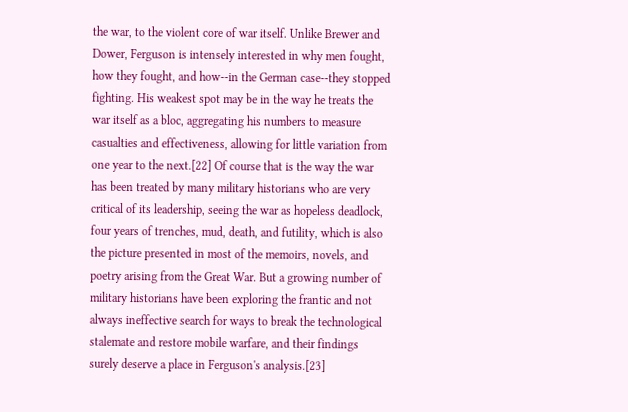the war, to the violent core of war itself. Unlike Brewer and Dower, Ferguson is intensely interested in why men fought, how they fought, and how--in the German case--they stopped fighting. His weakest spot may be in the way he treats the war itself as a bloc, aggregating his numbers to measure casualties and effectiveness, allowing for little variation from one year to the next.[22] Of course that is the way the war has been treated by many military historians who are very critical of its leadership, seeing the war as hopeless deadlock, four years of trenches, mud, death, and futility, which is also the picture presented in most of the memoirs, novels, and poetry arising from the Great War. But a growing number of military historians have been exploring the frantic and not always ineffective search for ways to break the technological stalemate and restore mobile warfare, and their findings surely deserve a place in Ferguson's analysis.[23]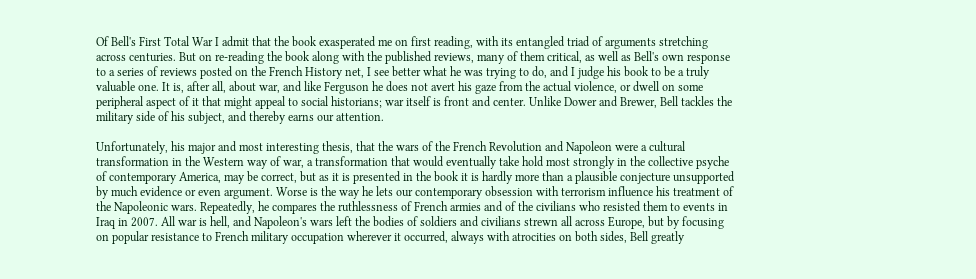Of Bell's First Total War I admit that the book exasperated me on first reading, with its entangled triad of arguments stretching across centuries. But on re-reading the book along with the published reviews, many of them critical, as well as Bell's own response to a series of reviews posted on the French History net, I see better what he was trying to do, and I judge his book to be a truly valuable one. It is, after all, about war, and like Ferguson he does not avert his gaze from the actual violence, or dwell on some peripheral aspect of it that might appeal to social historians; war itself is front and center. Unlike Dower and Brewer, Bell tackles the military side of his subject, and thereby earns our attention.

Unfortunately, his major and most interesting thesis, that the wars of the French Revolution and Napoleon were a cultural transformation in the Western way of war, a transformation that would eventually take hold most strongly in the collective psyche of contemporary America, may be correct, but as it is presented in the book it is hardly more than a plausible conjecture unsupported by much evidence or even argument. Worse is the way he lets our contemporary obsession with terrorism influence his treatment of the Napoleonic wars. Repeatedly, he compares the ruthlessness of French armies and of the civilians who resisted them to events in Iraq in 2007. All war is hell, and Napoleon's wars left the bodies of soldiers and civilians strewn all across Europe, but by focusing on popular resistance to French military occupation wherever it occurred, always with atrocities on both sides, Bell greatly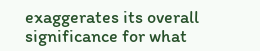exaggerates its overall significance for what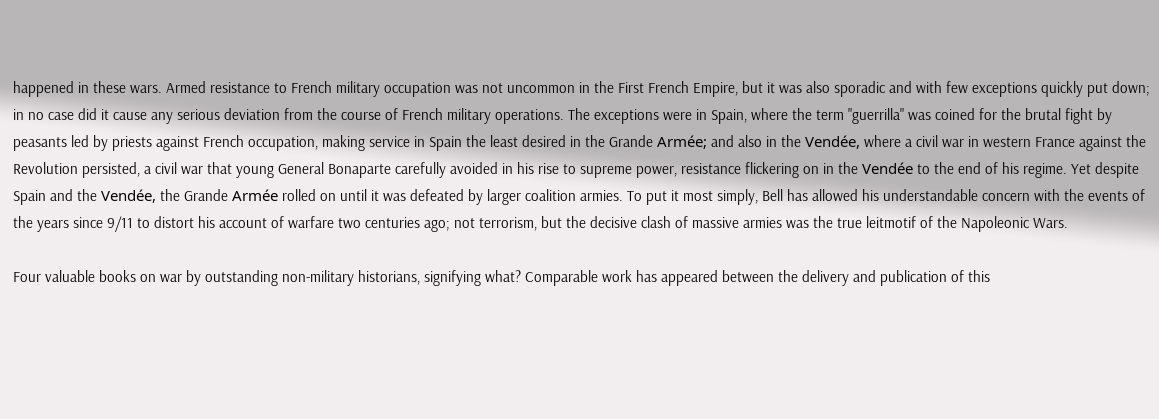happened in these wars. Armed resistance to French military occupation was not uncommon in the First French Empire, but it was also sporadic and with few exceptions quickly put down; in no case did it cause any serious deviation from the course of French military operations. The exceptions were in Spain, where the term "guerrilla" was coined for the brutal fight by peasants led by priests against French occupation, making service in Spain the least desired in the Grande Armée; and also in the Vendée, where a civil war in western France against the Revolution persisted, a civil war that young General Bonaparte carefully avoided in his rise to supreme power, resistance flickering on in the Vendée to the end of his regime. Yet despite Spain and the Vendée, the Grande Armée rolled on until it was defeated by larger coalition armies. To put it most simply, Bell has allowed his understandable concern with the events of the years since 9/11 to distort his account of warfare two centuries ago; not terrorism, but the decisive clash of massive armies was the true leitmotif of the Napoleonic Wars.

Four valuable books on war by outstanding non-military historians, signifying what? Comparable work has appeared between the delivery and publication of this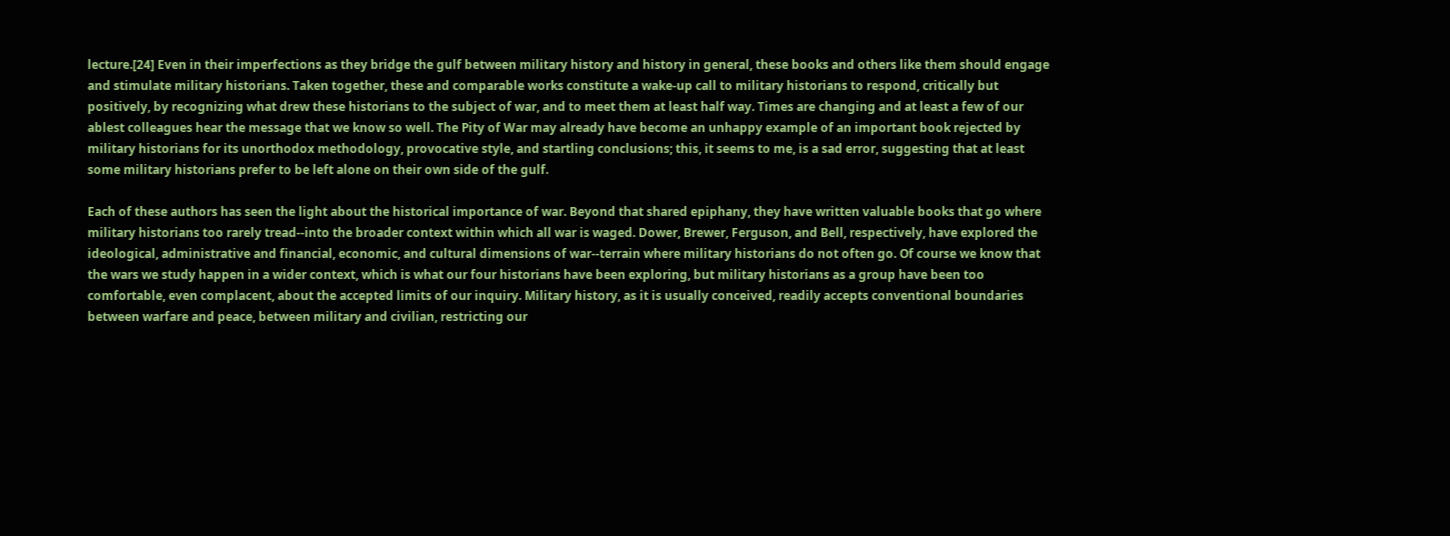lecture.[24] Even in their imperfections as they bridge the gulf between military history and history in general, these books and others like them should engage and stimulate military historians. Taken together, these and comparable works constitute a wake-up call to military historians to respond, critically but positively, by recognizing what drew these historians to the subject of war, and to meet them at least half way. Times are changing and at least a few of our ablest colleagues hear the message that we know so well. The Pity of War may already have become an unhappy example of an important book rejected by military historians for its unorthodox methodology, provocative style, and startling conclusions; this, it seems to me, is a sad error, suggesting that at least some military historians prefer to be left alone on their own side of the gulf.

Each of these authors has seen the light about the historical importance of war. Beyond that shared epiphany, they have written valuable books that go where military historians too rarely tread--into the broader context within which all war is waged. Dower, Brewer, Ferguson, and Bell, respectively, have explored the ideological, administrative and financial, economic, and cultural dimensions of war--terrain where military historians do not often go. Of course we know that the wars we study happen in a wider context, which is what our four historians have been exploring, but military historians as a group have been too comfortable, even complacent, about the accepted limits of our inquiry. Military history, as it is usually conceived, readily accepts conventional boundaries between warfare and peace, between military and civilian, restricting our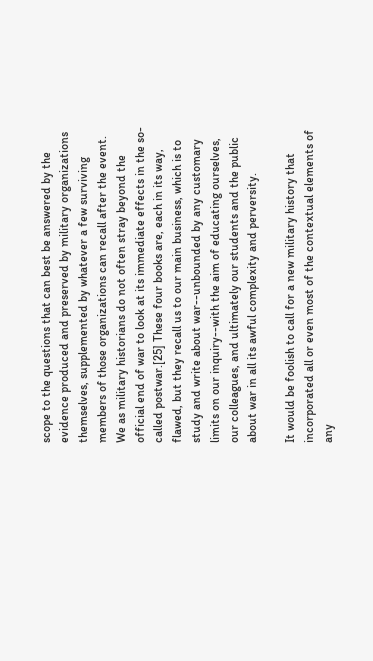scope to the questions that can best be answered by the evidence produced and preserved by military organizations themselves, supplemented by whatever a few surviving members of those organizations can recall after the event. We as military historians do not often stray beyond the official end of war to look at its immediate effects in the so-called postwar.[25] These four books are, each in its way, flawed, but they recall us to our main business, which is to study and write about war--unbounded by any customary limits on our inquiry--with the aim of educating ourselves, our colleagues, and ultimately our students and the public about war in all its awful complexity and perversity.

It would be foolish to call for a new military history that incorporated all or even most of the contextual elements of any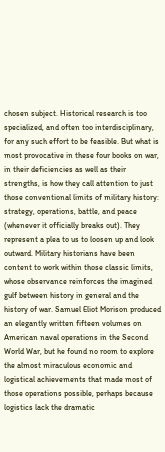chosen subject. Historical research is too specialized, and often too interdisciplinary, for any such effort to be feasible. But what is most provocative in these four books on war, in their deficiencies as well as their strengths, is how they call attention to just those conventional limits of military history: strategy, operations, battle, and peace (whenever it officially breaks out). They represent a plea to us to loosen up and look outward. Military historians have been content to work within those classic limits, whose observance reinforces the imagined gulf between history in general and the history of war. Samuel Eliot Morison produced an elegantly written fifteen volumes on American naval operations in the Second World War, but he found no room to explore the almost miraculous economic and logistical achievements that made most of those operations possible, perhaps because logistics lack the dramatic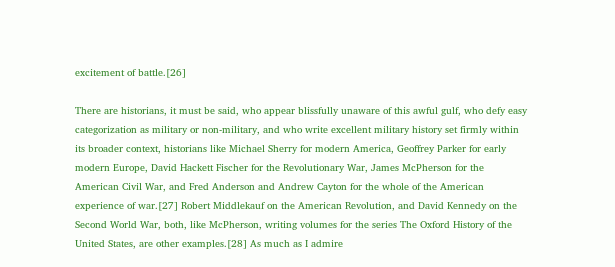excitement of battle.[26]

There are historians, it must be said, who appear blissfully unaware of this awful gulf, who defy easy categorization as military or non-military, and who write excellent military history set firmly within its broader context, historians like Michael Sherry for modern America, Geoffrey Parker for early modern Europe, David Hackett Fischer for the Revolutionary War, James McPherson for the American Civil War, and Fred Anderson and Andrew Cayton for the whole of the American experience of war.[27] Robert Middlekauf on the American Revolution, and David Kennedy on the Second World War, both, like McPherson, writing volumes for the series The Oxford History of the United States, are other examples.[28] As much as I admire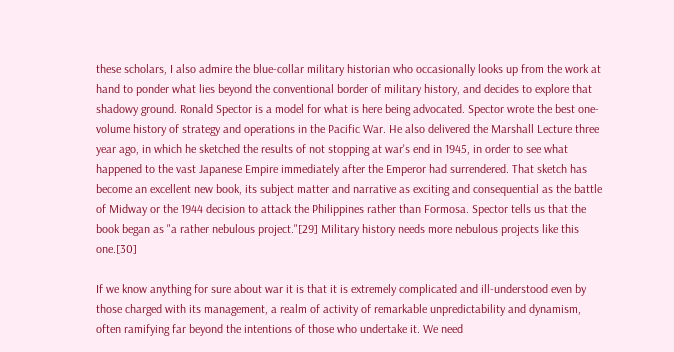these scholars, I also admire the blue-collar military historian who occasionally looks up from the work at hand to ponder what lies beyond the conventional border of military history, and decides to explore that shadowy ground. Ronald Spector is a model for what is here being advocated. Spector wrote the best one-volume history of strategy and operations in the Pacific War. He also delivered the Marshall Lecture three year ago, in which he sketched the results of not stopping at war's end in 1945, in order to see what happened to the vast Japanese Empire immediately after the Emperor had surrendered. That sketch has become an excellent new book, its subject matter and narrative as exciting and consequential as the battle of Midway or the 1944 decision to attack the Philippines rather than Formosa. Spector tells us that the book began as "a rather nebulous project."[29] Military history needs more nebulous projects like this one.[30]

If we know anything for sure about war it is that it is extremely complicated and ill-understood even by those charged with its management, a realm of activity of remarkable unpredictability and dynamism, often ramifying far beyond the intentions of those who undertake it. We need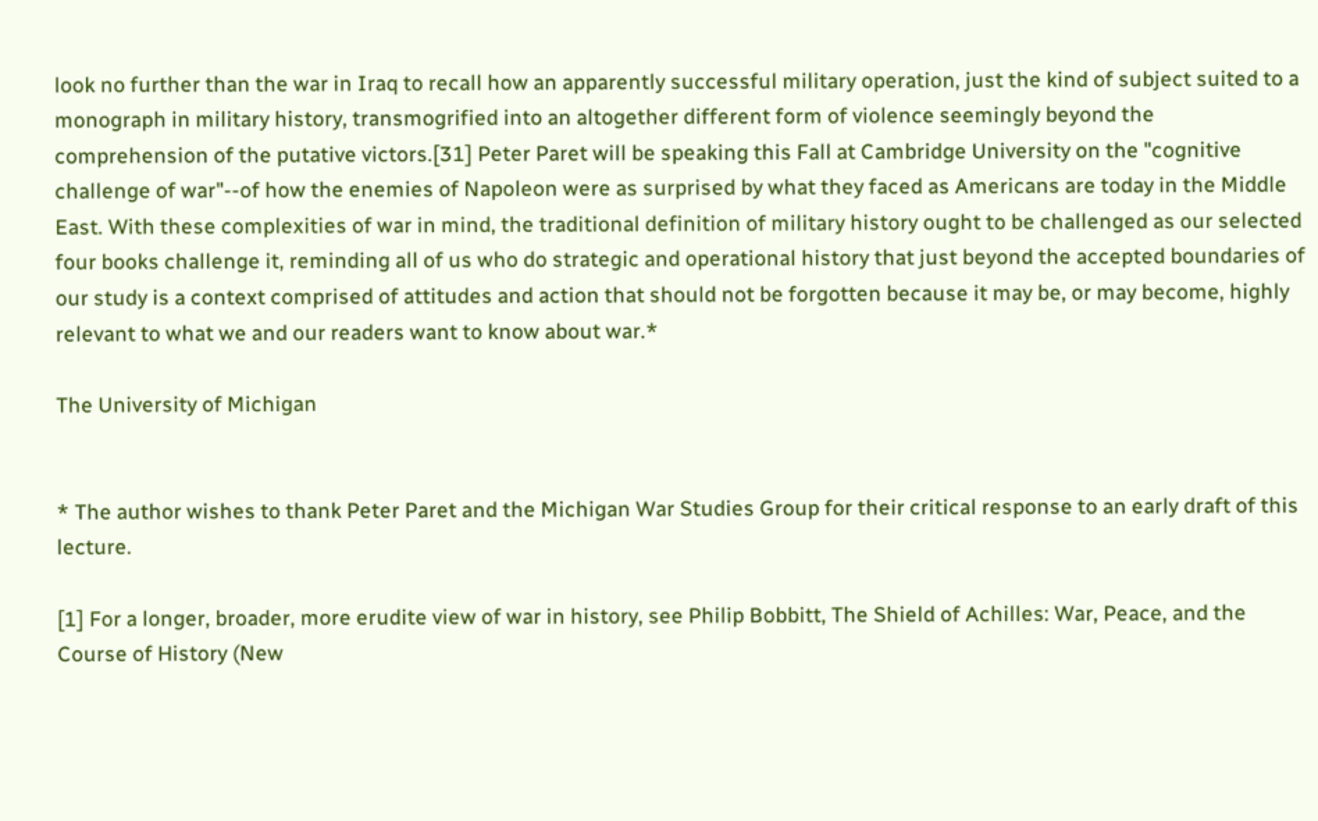look no further than the war in Iraq to recall how an apparently successful military operation, just the kind of subject suited to a monograph in military history, transmogrified into an altogether different form of violence seemingly beyond the comprehension of the putative victors.[31] Peter Paret will be speaking this Fall at Cambridge University on the "cognitive challenge of war"--of how the enemies of Napoleon were as surprised by what they faced as Americans are today in the Middle East. With these complexities of war in mind, the traditional definition of military history ought to be challenged as our selected four books challenge it, reminding all of us who do strategic and operational history that just beyond the accepted boundaries of our study is a context comprised of attitudes and action that should not be forgotten because it may be, or may become, highly relevant to what we and our readers want to know about war.*

The University of Michigan


* The author wishes to thank Peter Paret and the Michigan War Studies Group for their critical response to an early draft of this lecture.

[1] For a longer, broader, more erudite view of war in history, see Philip Bobbitt, The Shield of Achilles: War, Peace, and the Course of History (New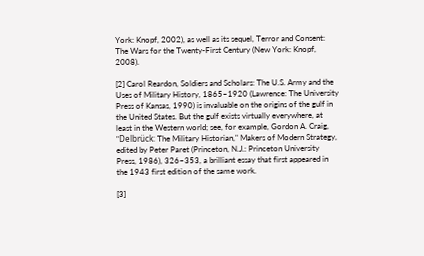York: Knopf, 2002), as well as its sequel, Terror and Consent: The Wars for the Twenty-First Century (New York: Knopf, 2008).

[2] Carol Reardon, Soldiers and Scholars: The U.S. Army and the Uses of Military History, 1865–1920 (Lawrence: The University Press of Kansas, 1990) is invaluable on the origins of the gulf in the United States. But the gulf exists virtually everywhere, at least in the Western world; see, for example, Gordon A. Craig, "Delbrück: The Military Historian," Makers of Modern Strategy, edited by Peter Paret (Princeton, N.J.: Princeton University Press, 1986), 326–353, a brilliant essay that first appeared in the 1943 first edition of the same work.

[3]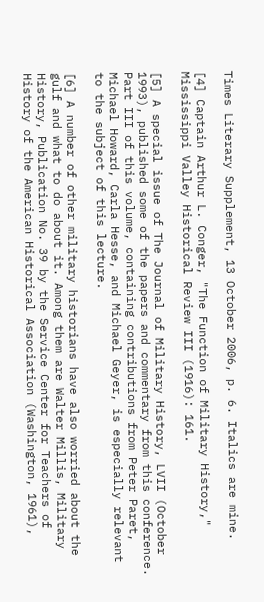Times Literary Supplement, 13 October 2006, p. 6. Italics are mine.

[4] Captain Arthur L. Conger, "The Function of Military History," Mississippi Valley Historical Review III (1916): 161.

[5] A special issue of The Journal of Military History, LVII (October 1993), published some of the papers and commentary from this conference. Part III of this volume, containing contributions from Peter Paret, Michael Howard, Carla Hesse, and Michael Geyer, is especially relevant to the subject of this lecture.

[6] A number of other military historians have also worried about the gulf and what to do about it. Among them are Walter Millis, Military History, Publication No. 39 by the Service Center for Teachers of History of the American Historical Association (Washington, 1961),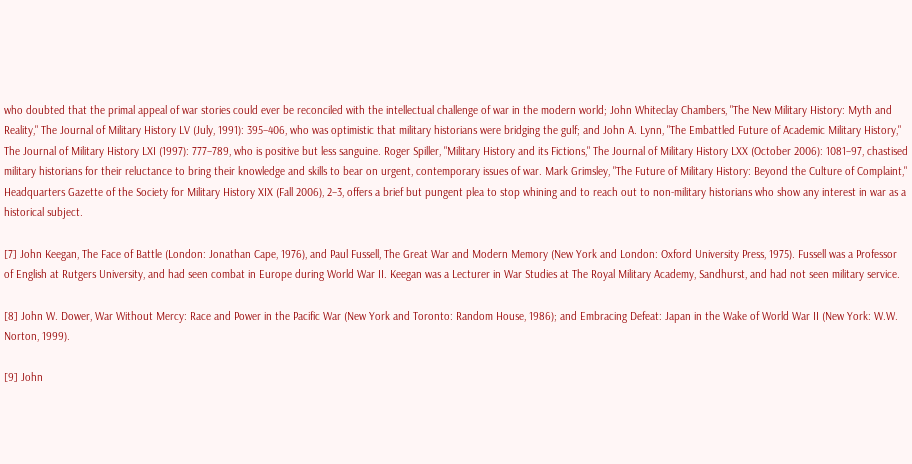who doubted that the primal appeal of war stories could ever be reconciled with the intellectual challenge of war in the modern world; John Whiteclay Chambers, "The New Military History: Myth and Reality," The Journal of Military History LV (July, 1991): 395–406, who was optimistic that military historians were bridging the gulf; and John A. Lynn, "The Embattled Future of Academic Military History," The Journal of Military History LXI (1997): 777–789, who is positive but less sanguine. Roger Spiller, "Military History and its Fictions," The Journal of Military History LXX (October 2006): 1081–97, chastised military historians for their reluctance to bring their knowledge and skills to bear on urgent, contemporary issues of war. Mark Grimsley, "The Future of Military History: Beyond the Culture of Complaint," Headquarters Gazette of the Society for Military History XIX (Fall 2006), 2–3, offers a brief but pungent plea to stop whining and to reach out to non-military historians who show any interest in war as a historical subject.

[7] John Keegan, The Face of Battle (London: Jonathan Cape, 1976), and Paul Fussell, The Great War and Modern Memory (New York and London: Oxford University Press, 1975). Fussell was a Professor of English at Rutgers University, and had seen combat in Europe during World War II. Keegan was a Lecturer in War Studies at The Royal Military Academy, Sandhurst, and had not seen military service.

[8] John W. Dower, War Without Mercy: Race and Power in the Pacific War (New York and Toronto: Random House, 1986); and Embracing Defeat: Japan in the Wake of World War II (New York: W.W. Norton, 1999).

[9] John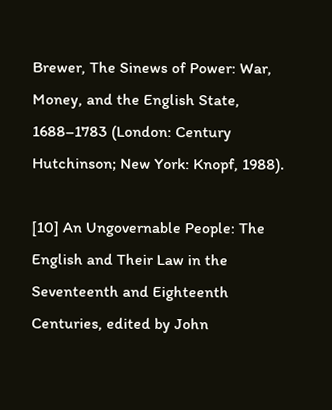Brewer, The Sinews of Power: War, Money, and the English State, 1688–1783 (London: Century Hutchinson; New York: Knopf, 1988).

[10] An Ungovernable People: The English and Their Law in the Seventeenth and Eighteenth Centuries, edited by John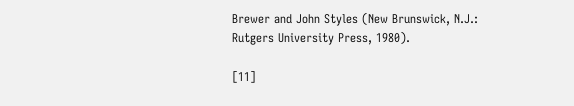Brewer and John Styles (New Brunswick, N.J.: Rutgers University Press, 1980).

[11]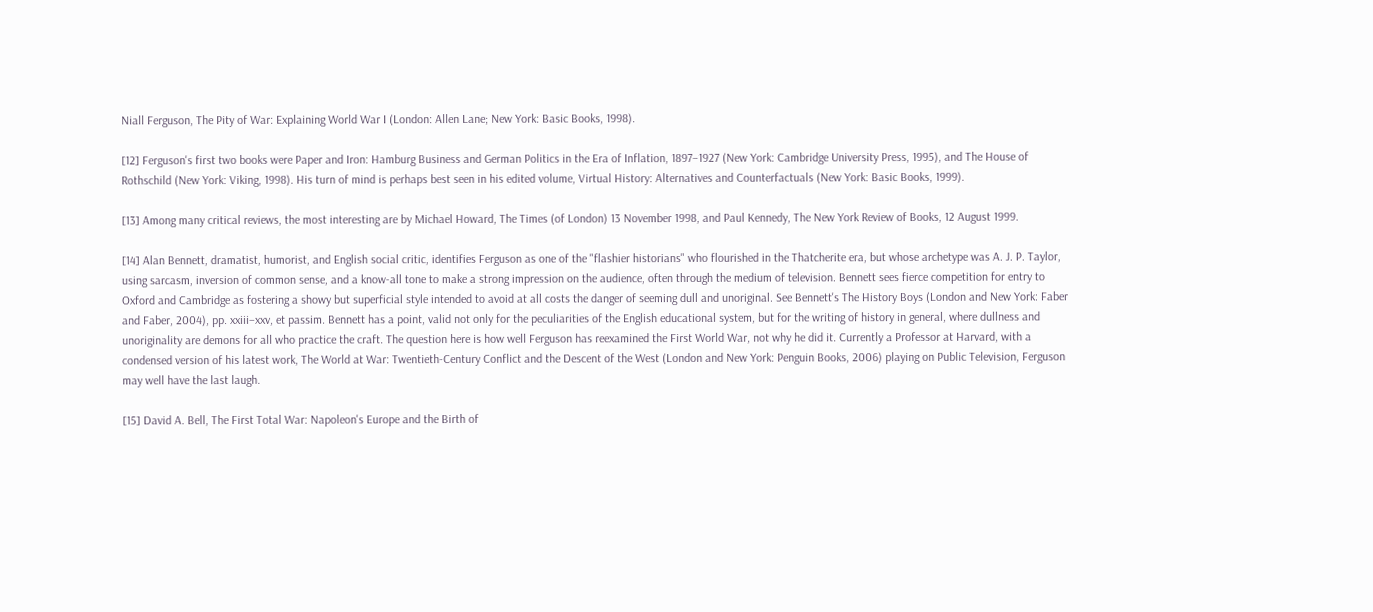Niall Ferguson, The Pity of War: Explaining World War I (London: Allen Lane; New York: Basic Books, 1998).

[12] Ferguson's first two books were Paper and Iron: Hamburg Business and German Politics in the Era of Inflation, 1897–1927 (New York: Cambridge University Press, 1995), and The House of Rothschild (New York: Viking, 1998). His turn of mind is perhaps best seen in his edited volume, Virtual History: Alternatives and Counterfactuals (New York: Basic Books, 1999).

[13] Among many critical reviews, the most interesting are by Michael Howard, The Times (of London) 13 November 1998, and Paul Kennedy, The New York Review of Books, 12 August 1999.

[14] Alan Bennett, dramatist, humorist, and English social critic, identifies Ferguson as one of the "flashier historians" who flourished in the Thatcherite era, but whose archetype was A. J. P. Taylor, using sarcasm, inversion of common sense, and a know-all tone to make a strong impression on the audience, often through the medium of television. Bennett sees fierce competition for entry to Oxford and Cambridge as fostering a showy but superficial style intended to avoid at all costs the danger of seeming dull and unoriginal. See Bennett's The History Boys (London and New York: Faber and Faber, 2004), pp. xxiii–xxv, et passim. Bennett has a point, valid not only for the peculiarities of the English educational system, but for the writing of history in general, where dullness and unoriginality are demons for all who practice the craft. The question here is how well Ferguson has reexamined the First World War, not why he did it. Currently a Professor at Harvard, with a condensed version of his latest work, The World at War: Twentieth-Century Conflict and the Descent of the West (London and New York: Penguin Books, 2006) playing on Public Television, Ferguson may well have the last laugh.

[15] David A. Bell, The First Total War: Napoleon's Europe and the Birth of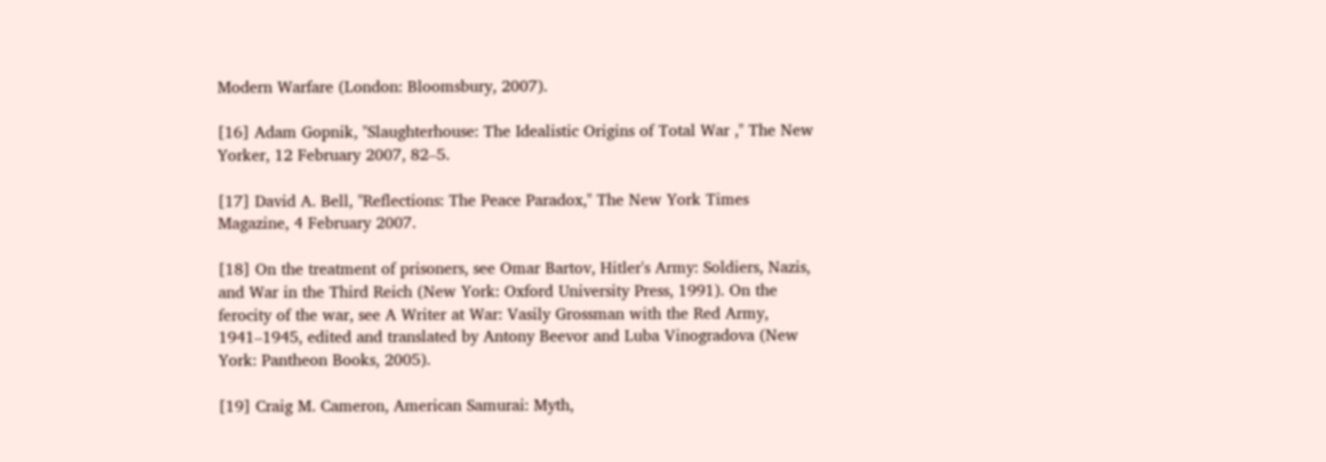Modern Warfare (London: Bloomsbury, 2007).

[16] Adam Gopnik, "Slaughterhouse: The Idealistic Origins of Total War ," The New Yorker, 12 February 2007, 82–5.

[17] David A. Bell, "Reflections: The Peace Paradox," The New York Times Magazine, 4 February 2007.

[18] On the treatment of prisoners, see Omar Bartov, Hitler's Army: Soldiers, Nazis, and War in the Third Reich (New York: Oxford University Press, 1991). On the ferocity of the war, see A Writer at War: Vasily Grossman with the Red Army, 1941–1945, edited and translated by Antony Beevor and Luba Vinogradova (New York: Pantheon Books, 2005).

[19] Craig M. Cameron, American Samurai: Myth,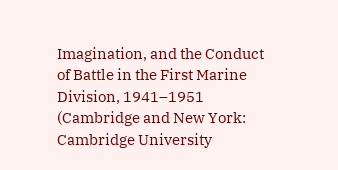Imagination, and the Conduct of Battle in the First Marine Division, 1941–1951 (Cambridge and New York: Cambridge University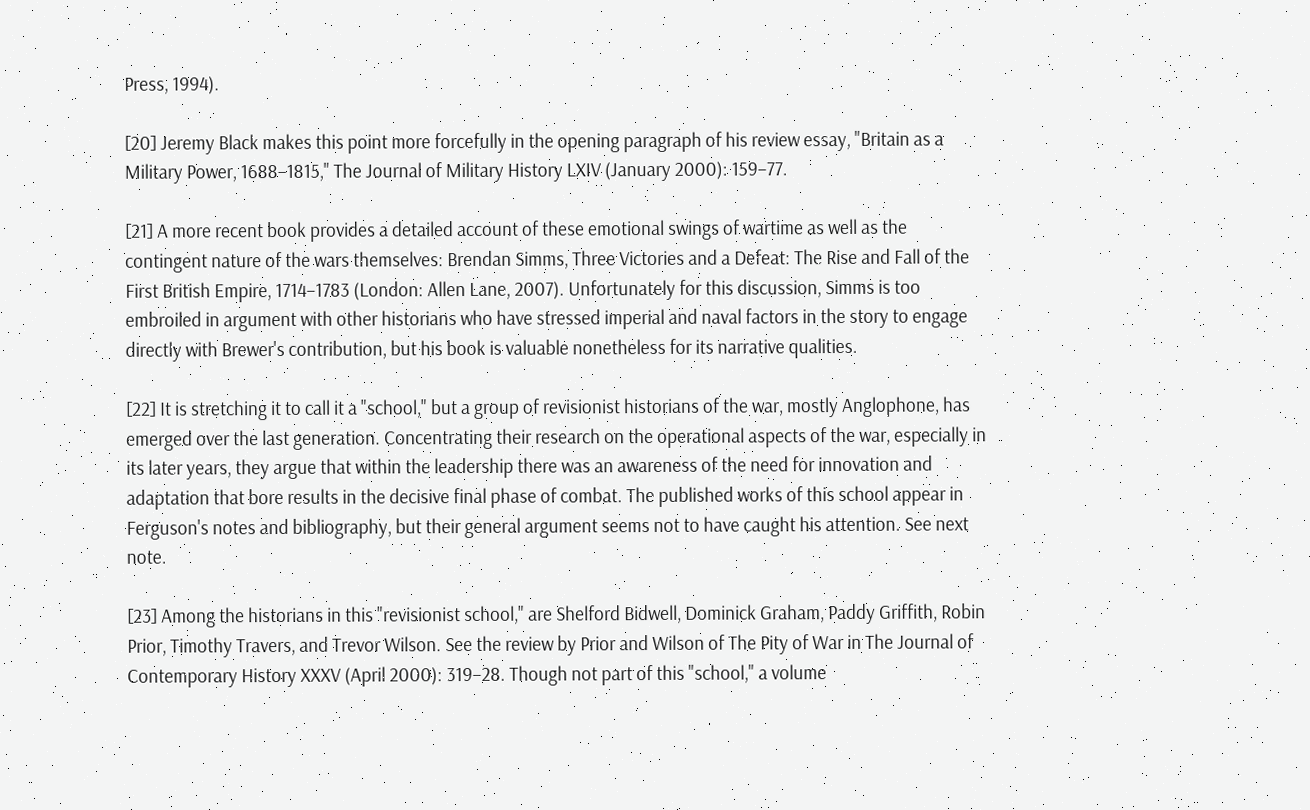Press, 1994).

[20] Jeremy Black makes this point more forcefully in the opening paragraph of his review essay, "Britain as a Military Power, 1688–1815," The Journal of Military History LXIV (January 2000): 159–77.

[21] A more recent book provides a detailed account of these emotional swings of wartime as well as the contingent nature of the wars themselves: Brendan Simms, Three Victories and a Defeat: The Rise and Fall of the First British Empire, 1714–1783 (London: Allen Lane, 2007). Unfortunately for this discussion, Simms is too embroiled in argument with other historians who have stressed imperial and naval factors in the story to engage directly with Brewer's contribution, but his book is valuable nonetheless for its narrative qualities.

[22] It is stretching it to call it a "school," but a group of revisionist historians of the war, mostly Anglophone, has emerged over the last generation. Concentrating their research on the operational aspects of the war, especially in its later years, they argue that within the leadership there was an awareness of the need for innovation and adaptation that bore results in the decisive final phase of combat. The published works of this school appear in Ferguson's notes and bibliography, but their general argument seems not to have caught his attention. See next note.

[23] Among the historians in this "revisionist school," are Shelford Bidwell, Dominick Graham, Paddy Griffith, Robin Prior, Timothy Travers, and Trevor Wilson. See the review by Prior and Wilson of The Pity of War in The Journal of Contemporary History XXXV (April 2000): 319–28. Though not part of this "school," a volume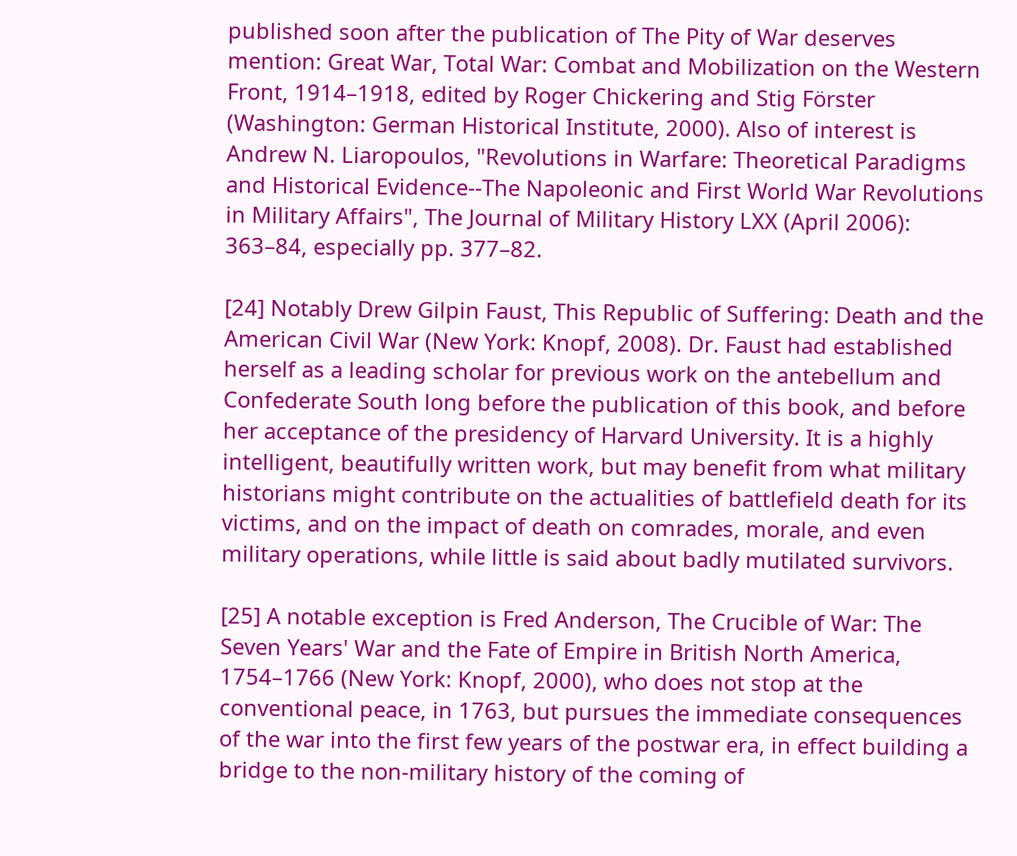published soon after the publication of The Pity of War deserves mention: Great War, Total War: Combat and Mobilization on the Western Front, 1914–1918, edited by Roger Chickering and Stig Förster (Washington: German Historical Institute, 2000). Also of interest is Andrew N. Liaropoulos, "Revolutions in Warfare: Theoretical Paradigms and Historical Evidence--The Napoleonic and First World War Revolutions in Military Affairs", The Journal of Military History LXX (April 2006): 363–84, especially pp. 377–82.

[24] Notably Drew Gilpin Faust, This Republic of Suffering: Death and the American Civil War (New York: Knopf, 2008). Dr. Faust had established herself as a leading scholar for previous work on the antebellum and Confederate South long before the publication of this book, and before her acceptance of the presidency of Harvard University. It is a highly intelligent, beautifully written work, but may benefit from what military historians might contribute on the actualities of battlefield death for its victims, and on the impact of death on comrades, morale, and even military operations, while little is said about badly mutilated survivors.

[25] A notable exception is Fred Anderson, The Crucible of War: The Seven Years' War and the Fate of Empire in British North America, 1754–1766 (New York: Knopf, 2000), who does not stop at the conventional peace, in 1763, but pursues the immediate consequences of the war into the first few years of the postwar era, in effect building a bridge to the non-military history of the coming of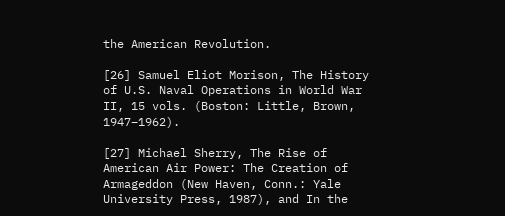the American Revolution.

[26] Samuel Eliot Morison, The History of U.S. Naval Operations in World War II, 15 vols. (Boston: Little, Brown, 1947–1962).

[27] Michael Sherry, The Rise of American Air Power: The Creation of Armageddon (New Haven, Conn.: Yale University Press, 1987), and In the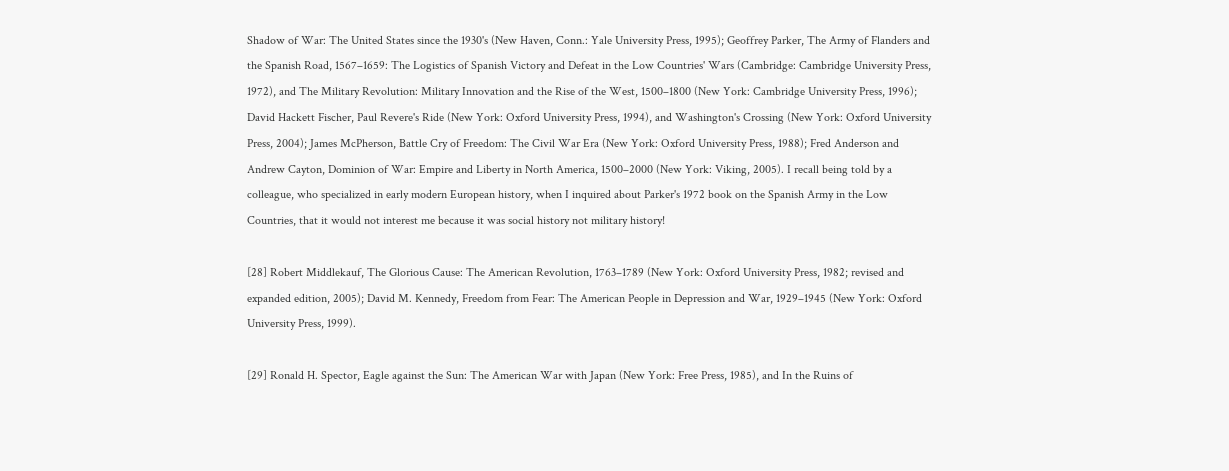Shadow of War: The United States since the 1930's (New Haven, Conn.: Yale University Press, 1995); Geoffrey Parker, The Army of Flanders and the Spanish Road, 1567–1659: The Logistics of Spanish Victory and Defeat in the Low Countries' Wars (Cambridge: Cambridge University Press, 1972), and The Military Revolution: Military Innovation and the Rise of the West, 1500–1800 (New York: Cambridge University Press, 1996); David Hackett Fischer, Paul Revere's Ride (New York: Oxford University Press, 1994), and Washington's Crossing (New York: Oxford University Press, 2004); James McPherson, Battle Cry of Freedom: The Civil War Era (New York: Oxford University Press, 1988); Fred Anderson and Andrew Cayton, Dominion of War: Empire and Liberty in North America, 1500–2000 (New York: Viking, 2005). I recall being told by a colleague, who specialized in early modern European history, when I inquired about Parker's 1972 book on the Spanish Army in the Low Countries, that it would not interest me because it was social history not military history!

[28] Robert Middlekauf, The Glorious Cause: The American Revolution, 1763–1789 (New York: Oxford University Press, 1982; revised and expanded edition, 2005); David M. Kennedy, Freedom from Fear: The American People in Depression and War, 1929–1945 (New York: Oxford University Press, 1999).

[29] Ronald H. Spector, Eagle against the Sun: The American War with Japan (New York: Free Press, 1985), and In the Ruins of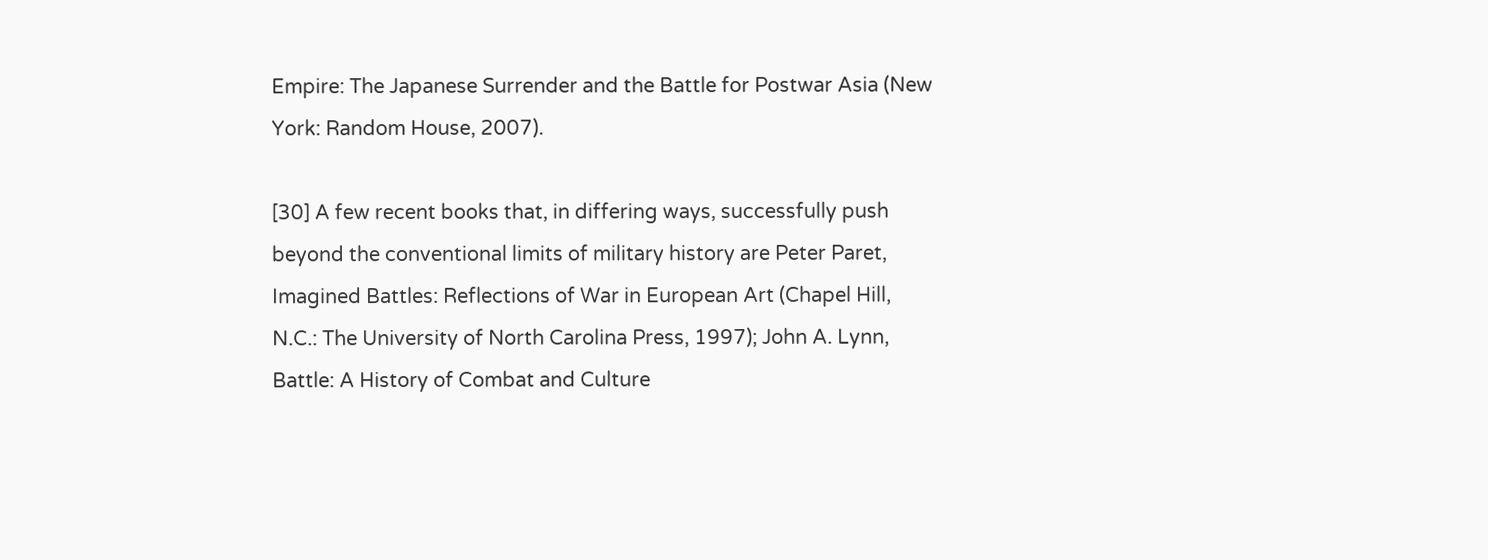Empire: The Japanese Surrender and the Battle for Postwar Asia (New York: Random House, 2007).

[30] A few recent books that, in differing ways, successfully push beyond the conventional limits of military history are Peter Paret, Imagined Battles: Reflections of War in European Art (Chapel Hill, N.C.: The University of North Carolina Press, 1997); John A. Lynn, Battle: A History of Combat and Culture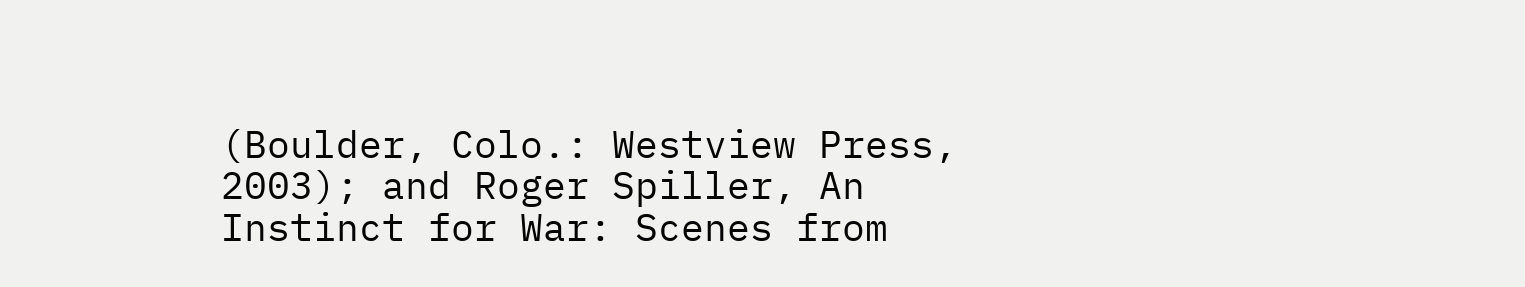(Boulder, Colo.: Westview Press, 2003); and Roger Spiller, An Instinct for War: Scenes from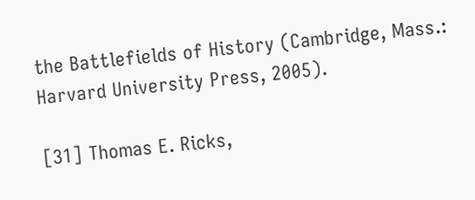the Battlefields of History (Cambridge, Mass.: Harvard University Press, 2005).

[31] Thomas E. Ricks,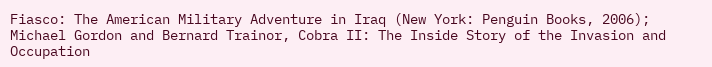Fiasco: The American Military Adventure in Iraq (New York: Penguin Books, 2006); Michael Gordon and Bernard Trainor, Cobra II: The Inside Story of the Invasion and Occupation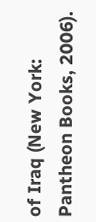of Iraq (New York: Pantheon Books, 2006).